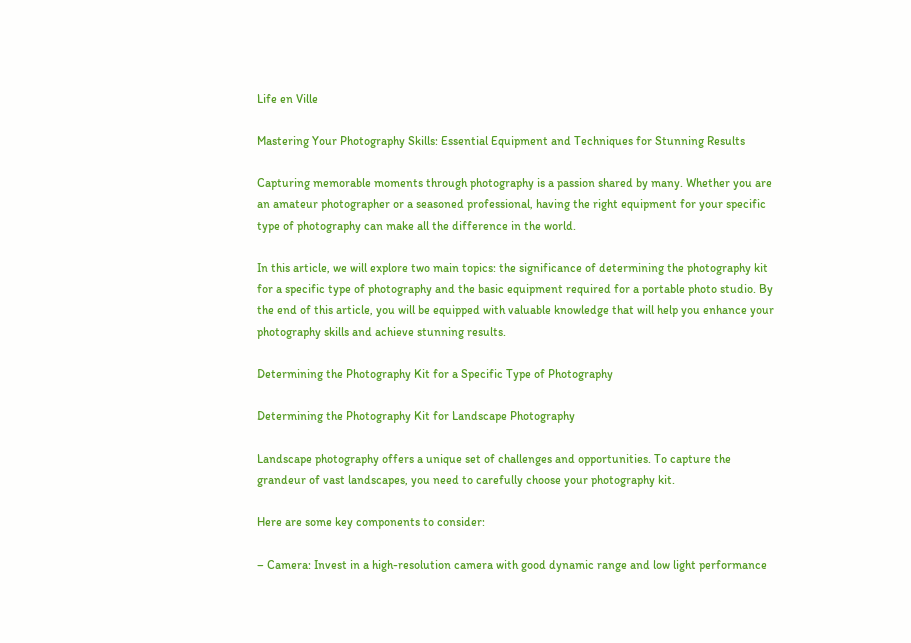Life en Ville

Mastering Your Photography Skills: Essential Equipment and Techniques for Stunning Results

Capturing memorable moments through photography is a passion shared by many. Whether you are an amateur photographer or a seasoned professional, having the right equipment for your specific type of photography can make all the difference in the world.

In this article, we will explore two main topics: the significance of determining the photography kit for a specific type of photography and the basic equipment required for a portable photo studio. By the end of this article, you will be equipped with valuable knowledge that will help you enhance your photography skills and achieve stunning results.

Determining the Photography Kit for a Specific Type of Photography

Determining the Photography Kit for Landscape Photography

Landscape photography offers a unique set of challenges and opportunities. To capture the grandeur of vast landscapes, you need to carefully choose your photography kit.

Here are some key components to consider:

– Camera: Invest in a high-resolution camera with good dynamic range and low light performance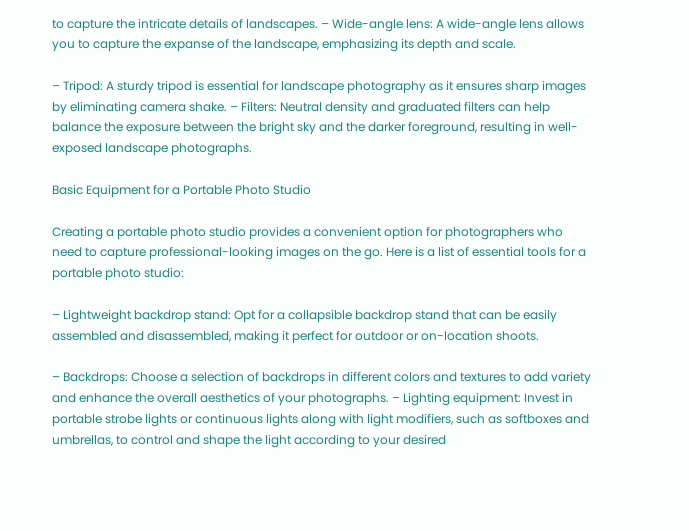to capture the intricate details of landscapes. – Wide-angle lens: A wide-angle lens allows you to capture the expanse of the landscape, emphasizing its depth and scale.

– Tripod: A sturdy tripod is essential for landscape photography as it ensures sharp images by eliminating camera shake. – Filters: Neutral density and graduated filters can help balance the exposure between the bright sky and the darker foreground, resulting in well-exposed landscape photographs.

Basic Equipment for a Portable Photo Studio

Creating a portable photo studio provides a convenient option for photographers who need to capture professional-looking images on the go. Here is a list of essential tools for a portable photo studio:

– Lightweight backdrop stand: Opt for a collapsible backdrop stand that can be easily assembled and disassembled, making it perfect for outdoor or on-location shoots.

– Backdrops: Choose a selection of backdrops in different colors and textures to add variety and enhance the overall aesthetics of your photographs. – Lighting equipment: Invest in portable strobe lights or continuous lights along with light modifiers, such as softboxes and umbrellas, to control and shape the light according to your desired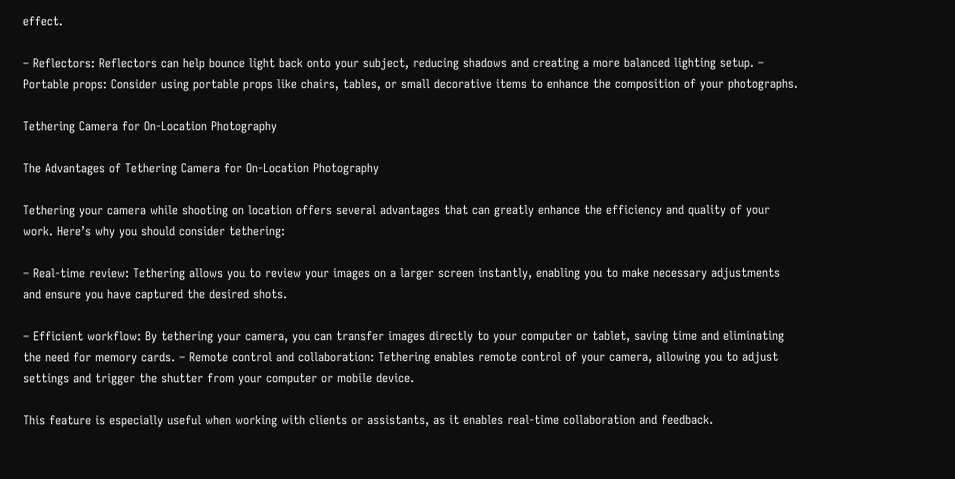effect.

– Reflectors: Reflectors can help bounce light back onto your subject, reducing shadows and creating a more balanced lighting setup. – Portable props: Consider using portable props like chairs, tables, or small decorative items to enhance the composition of your photographs.

Tethering Camera for On-Location Photography

The Advantages of Tethering Camera for On-Location Photography

Tethering your camera while shooting on location offers several advantages that can greatly enhance the efficiency and quality of your work. Here’s why you should consider tethering:

– Real-time review: Tethering allows you to review your images on a larger screen instantly, enabling you to make necessary adjustments and ensure you have captured the desired shots.

– Efficient workflow: By tethering your camera, you can transfer images directly to your computer or tablet, saving time and eliminating the need for memory cards. – Remote control and collaboration: Tethering enables remote control of your camera, allowing you to adjust settings and trigger the shutter from your computer or mobile device.

This feature is especially useful when working with clients or assistants, as it enables real-time collaboration and feedback.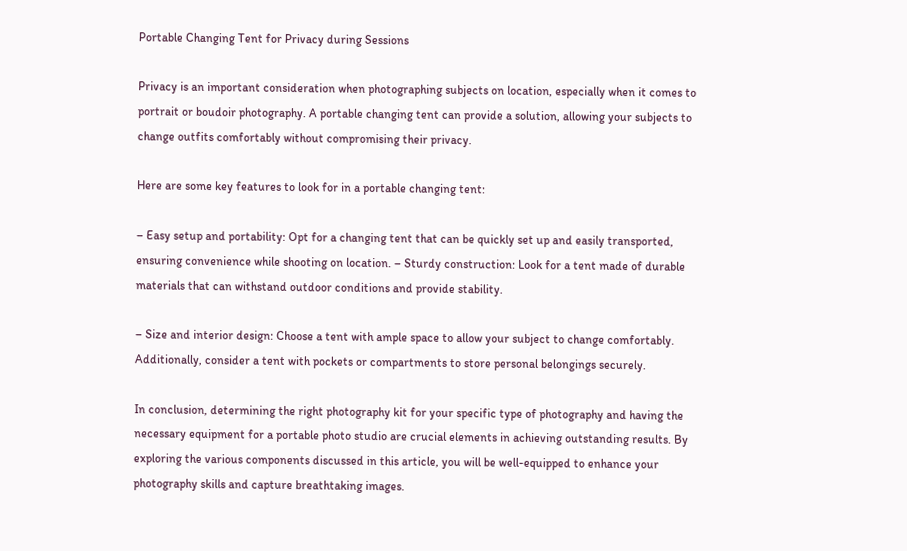Portable Changing Tent for Privacy during Sessions

Privacy is an important consideration when photographing subjects on location, especially when it comes to portrait or boudoir photography. A portable changing tent can provide a solution, allowing your subjects to change outfits comfortably without compromising their privacy.

Here are some key features to look for in a portable changing tent:

– Easy setup and portability: Opt for a changing tent that can be quickly set up and easily transported, ensuring convenience while shooting on location. – Sturdy construction: Look for a tent made of durable materials that can withstand outdoor conditions and provide stability.

– Size and interior design: Choose a tent with ample space to allow your subject to change comfortably. Additionally, consider a tent with pockets or compartments to store personal belongings securely.

In conclusion, determining the right photography kit for your specific type of photography and having the necessary equipment for a portable photo studio are crucial elements in achieving outstanding results. By exploring the various components discussed in this article, you will be well-equipped to enhance your photography skills and capture breathtaking images.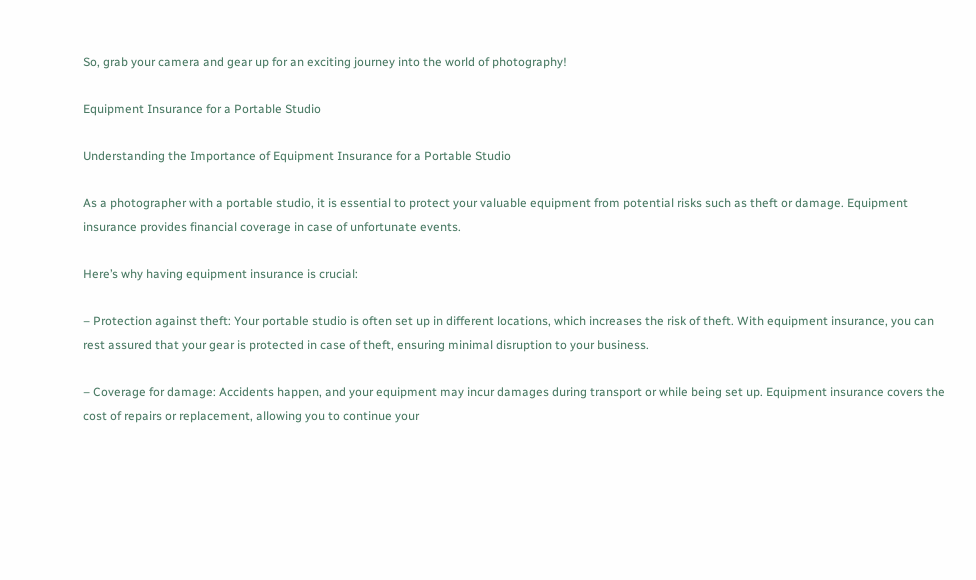So, grab your camera and gear up for an exciting journey into the world of photography!

Equipment Insurance for a Portable Studio

Understanding the Importance of Equipment Insurance for a Portable Studio

As a photographer with a portable studio, it is essential to protect your valuable equipment from potential risks such as theft or damage. Equipment insurance provides financial coverage in case of unfortunate events.

Here’s why having equipment insurance is crucial:

– Protection against theft: Your portable studio is often set up in different locations, which increases the risk of theft. With equipment insurance, you can rest assured that your gear is protected in case of theft, ensuring minimal disruption to your business.

– Coverage for damage: Accidents happen, and your equipment may incur damages during transport or while being set up. Equipment insurance covers the cost of repairs or replacement, allowing you to continue your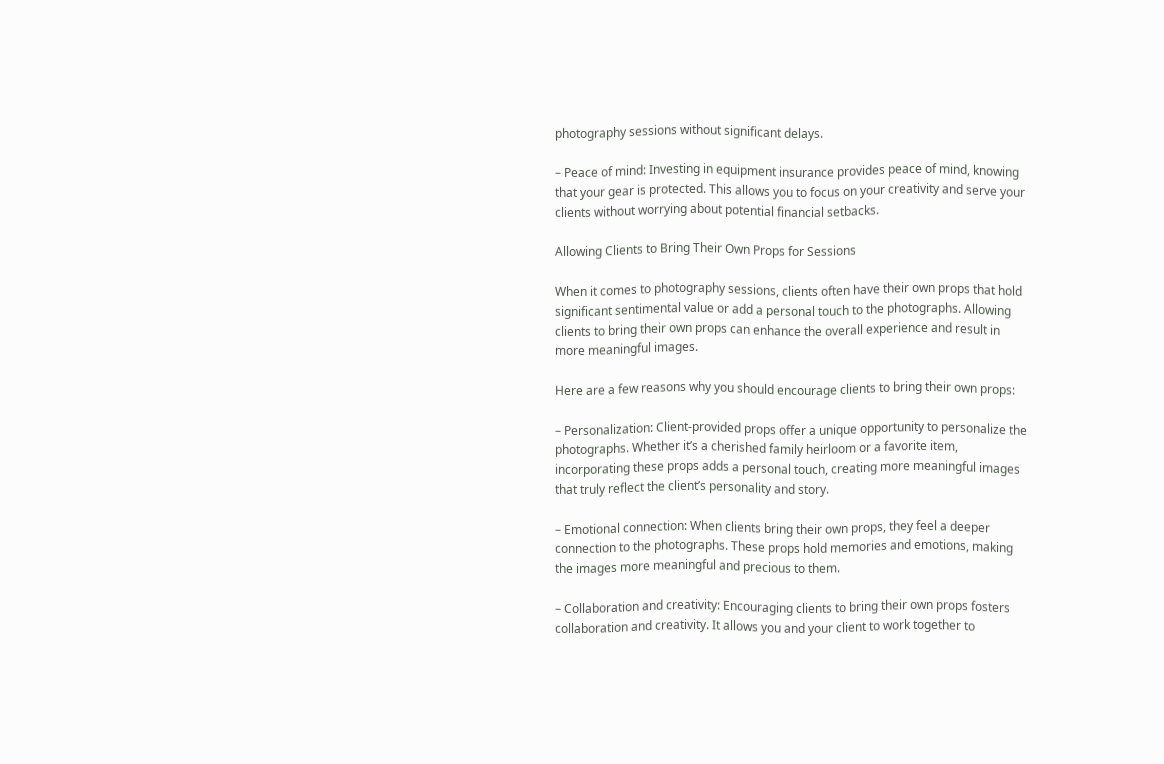photography sessions without significant delays.

– Peace of mind: Investing in equipment insurance provides peace of mind, knowing that your gear is protected. This allows you to focus on your creativity and serve your clients without worrying about potential financial setbacks.

Allowing Clients to Bring Their Own Props for Sessions

When it comes to photography sessions, clients often have their own props that hold significant sentimental value or add a personal touch to the photographs. Allowing clients to bring their own props can enhance the overall experience and result in more meaningful images.

Here are a few reasons why you should encourage clients to bring their own props:

– Personalization: Client-provided props offer a unique opportunity to personalize the photographs. Whether it’s a cherished family heirloom or a favorite item, incorporating these props adds a personal touch, creating more meaningful images that truly reflect the client’s personality and story.

– Emotional connection: When clients bring their own props, they feel a deeper connection to the photographs. These props hold memories and emotions, making the images more meaningful and precious to them.

– Collaboration and creativity: Encouraging clients to bring their own props fosters collaboration and creativity. It allows you and your client to work together to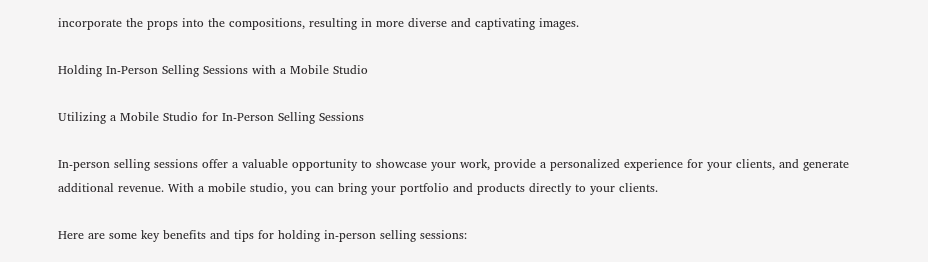incorporate the props into the compositions, resulting in more diverse and captivating images.

Holding In-Person Selling Sessions with a Mobile Studio

Utilizing a Mobile Studio for In-Person Selling Sessions

In-person selling sessions offer a valuable opportunity to showcase your work, provide a personalized experience for your clients, and generate additional revenue. With a mobile studio, you can bring your portfolio and products directly to your clients.

Here are some key benefits and tips for holding in-person selling sessions: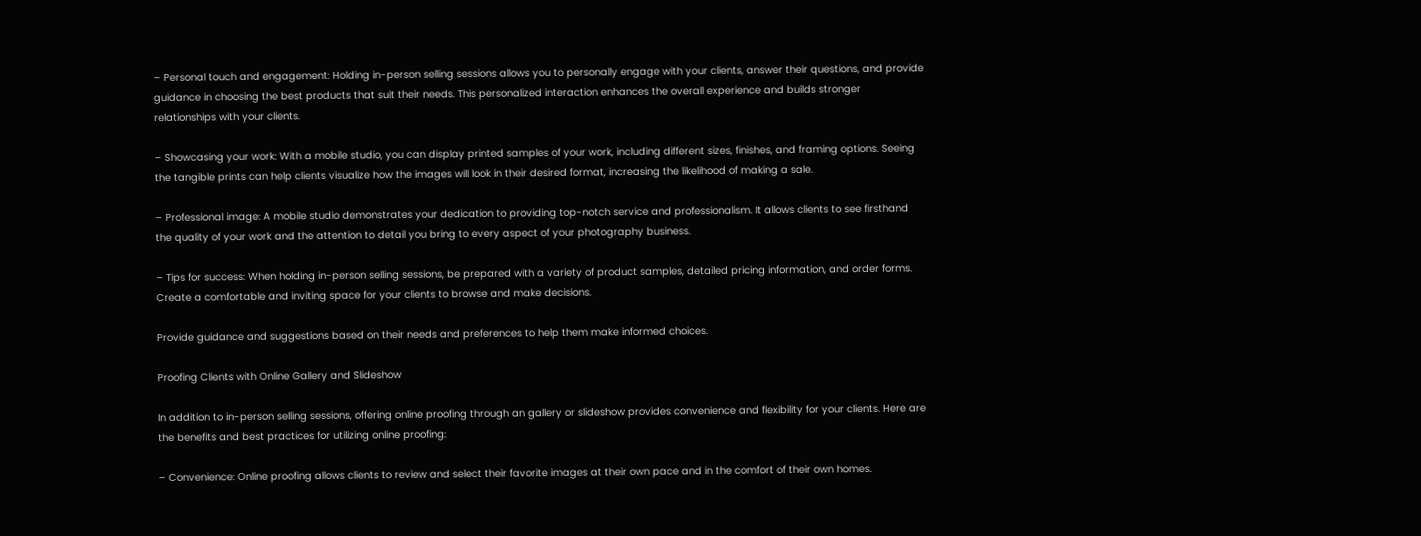– Personal touch and engagement: Holding in-person selling sessions allows you to personally engage with your clients, answer their questions, and provide guidance in choosing the best products that suit their needs. This personalized interaction enhances the overall experience and builds stronger relationships with your clients.

– Showcasing your work: With a mobile studio, you can display printed samples of your work, including different sizes, finishes, and framing options. Seeing the tangible prints can help clients visualize how the images will look in their desired format, increasing the likelihood of making a sale.

– Professional image: A mobile studio demonstrates your dedication to providing top-notch service and professionalism. It allows clients to see firsthand the quality of your work and the attention to detail you bring to every aspect of your photography business.

– Tips for success: When holding in-person selling sessions, be prepared with a variety of product samples, detailed pricing information, and order forms. Create a comfortable and inviting space for your clients to browse and make decisions.

Provide guidance and suggestions based on their needs and preferences to help them make informed choices.

Proofing Clients with Online Gallery and Slideshow

In addition to in-person selling sessions, offering online proofing through an gallery or slideshow provides convenience and flexibility for your clients. Here are the benefits and best practices for utilizing online proofing:

– Convenience: Online proofing allows clients to review and select their favorite images at their own pace and in the comfort of their own homes.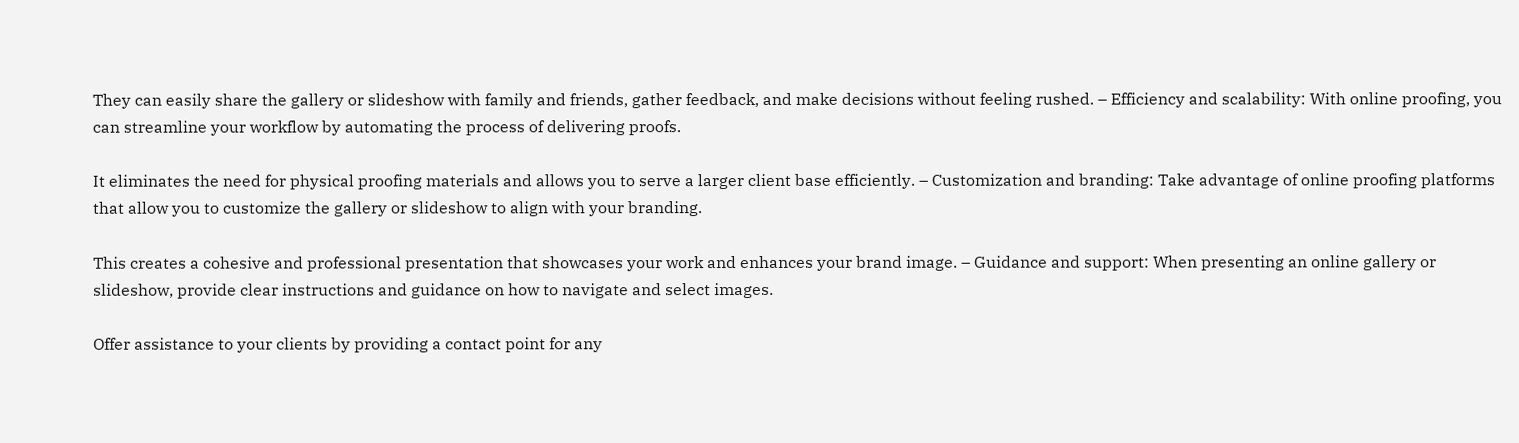They can easily share the gallery or slideshow with family and friends, gather feedback, and make decisions without feeling rushed. – Efficiency and scalability: With online proofing, you can streamline your workflow by automating the process of delivering proofs.

It eliminates the need for physical proofing materials and allows you to serve a larger client base efficiently. – Customization and branding: Take advantage of online proofing platforms that allow you to customize the gallery or slideshow to align with your branding.

This creates a cohesive and professional presentation that showcases your work and enhances your brand image. – Guidance and support: When presenting an online gallery or slideshow, provide clear instructions and guidance on how to navigate and select images.

Offer assistance to your clients by providing a contact point for any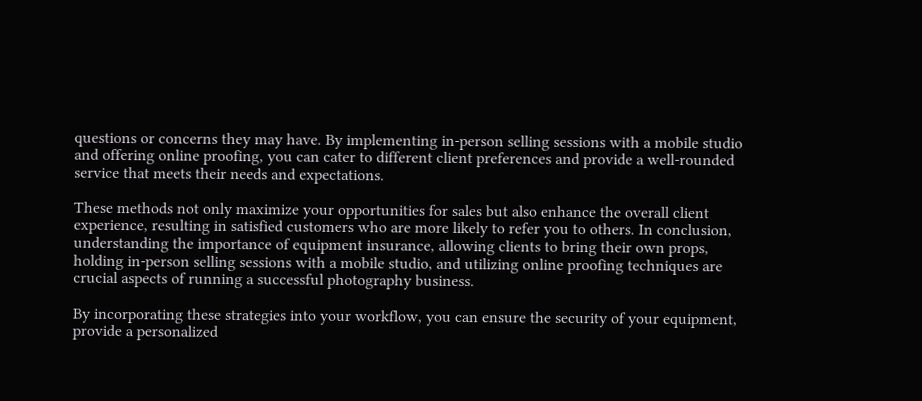questions or concerns they may have. By implementing in-person selling sessions with a mobile studio and offering online proofing, you can cater to different client preferences and provide a well-rounded service that meets their needs and expectations.

These methods not only maximize your opportunities for sales but also enhance the overall client experience, resulting in satisfied customers who are more likely to refer you to others. In conclusion, understanding the importance of equipment insurance, allowing clients to bring their own props, holding in-person selling sessions with a mobile studio, and utilizing online proofing techniques are crucial aspects of running a successful photography business.

By incorporating these strategies into your workflow, you can ensure the security of your equipment, provide a personalized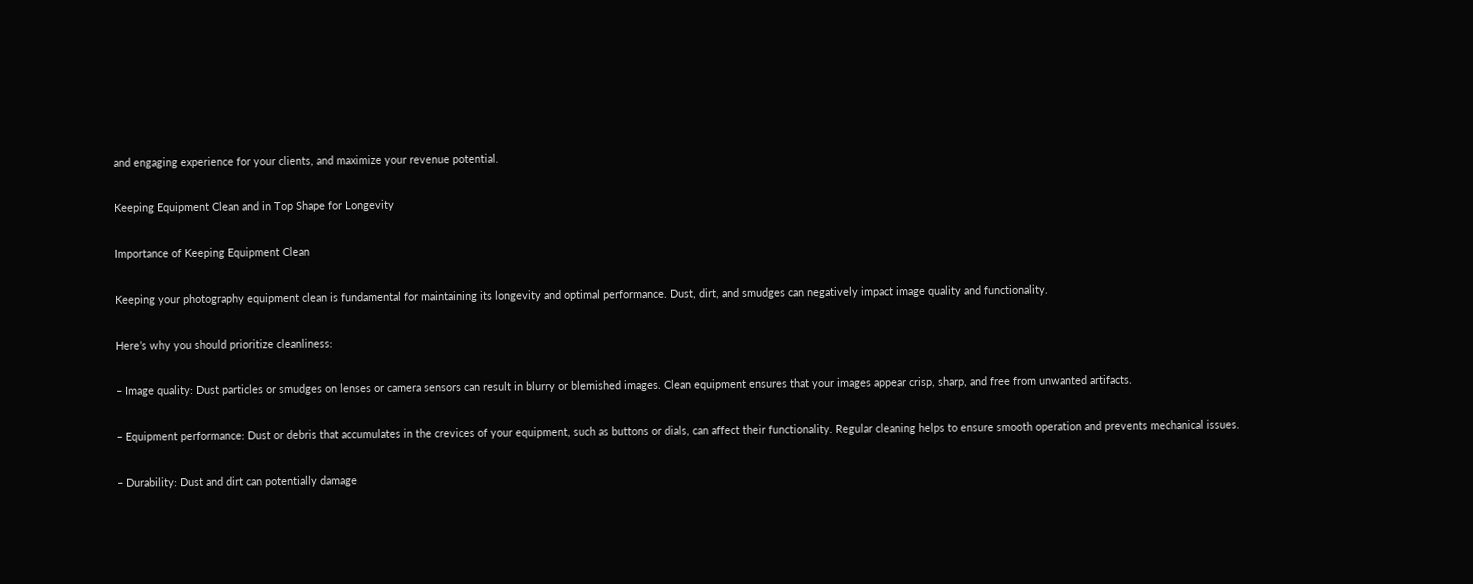and engaging experience for your clients, and maximize your revenue potential.

Keeping Equipment Clean and in Top Shape for Longevity

Importance of Keeping Equipment Clean

Keeping your photography equipment clean is fundamental for maintaining its longevity and optimal performance. Dust, dirt, and smudges can negatively impact image quality and functionality.

Here’s why you should prioritize cleanliness:

– Image quality: Dust particles or smudges on lenses or camera sensors can result in blurry or blemished images. Clean equipment ensures that your images appear crisp, sharp, and free from unwanted artifacts.

– Equipment performance: Dust or debris that accumulates in the crevices of your equipment, such as buttons or dials, can affect their functionality. Regular cleaning helps to ensure smooth operation and prevents mechanical issues.

– Durability: Dust and dirt can potentially damage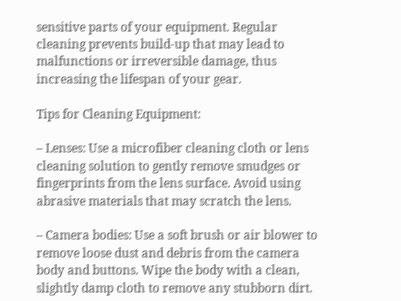sensitive parts of your equipment. Regular cleaning prevents build-up that may lead to malfunctions or irreversible damage, thus increasing the lifespan of your gear.

Tips for Cleaning Equipment:

– Lenses: Use a microfiber cleaning cloth or lens cleaning solution to gently remove smudges or fingerprints from the lens surface. Avoid using abrasive materials that may scratch the lens.

– Camera bodies: Use a soft brush or air blower to remove loose dust and debris from the camera body and buttons. Wipe the body with a clean, slightly damp cloth to remove any stubborn dirt.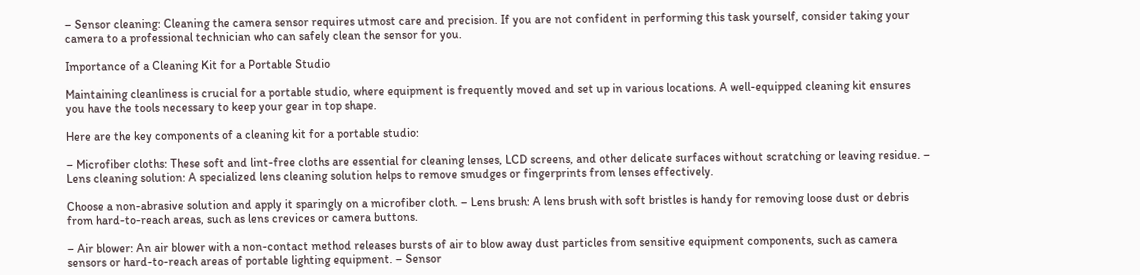– Sensor cleaning: Cleaning the camera sensor requires utmost care and precision. If you are not confident in performing this task yourself, consider taking your camera to a professional technician who can safely clean the sensor for you.

Importance of a Cleaning Kit for a Portable Studio

Maintaining cleanliness is crucial for a portable studio, where equipment is frequently moved and set up in various locations. A well-equipped cleaning kit ensures you have the tools necessary to keep your gear in top shape.

Here are the key components of a cleaning kit for a portable studio:

– Microfiber cloths: These soft and lint-free cloths are essential for cleaning lenses, LCD screens, and other delicate surfaces without scratching or leaving residue. – Lens cleaning solution: A specialized lens cleaning solution helps to remove smudges or fingerprints from lenses effectively.

Choose a non-abrasive solution and apply it sparingly on a microfiber cloth. – Lens brush: A lens brush with soft bristles is handy for removing loose dust or debris from hard-to-reach areas, such as lens crevices or camera buttons.

– Air blower: An air blower with a non-contact method releases bursts of air to blow away dust particles from sensitive equipment components, such as camera sensors or hard-to-reach areas of portable lighting equipment. – Sensor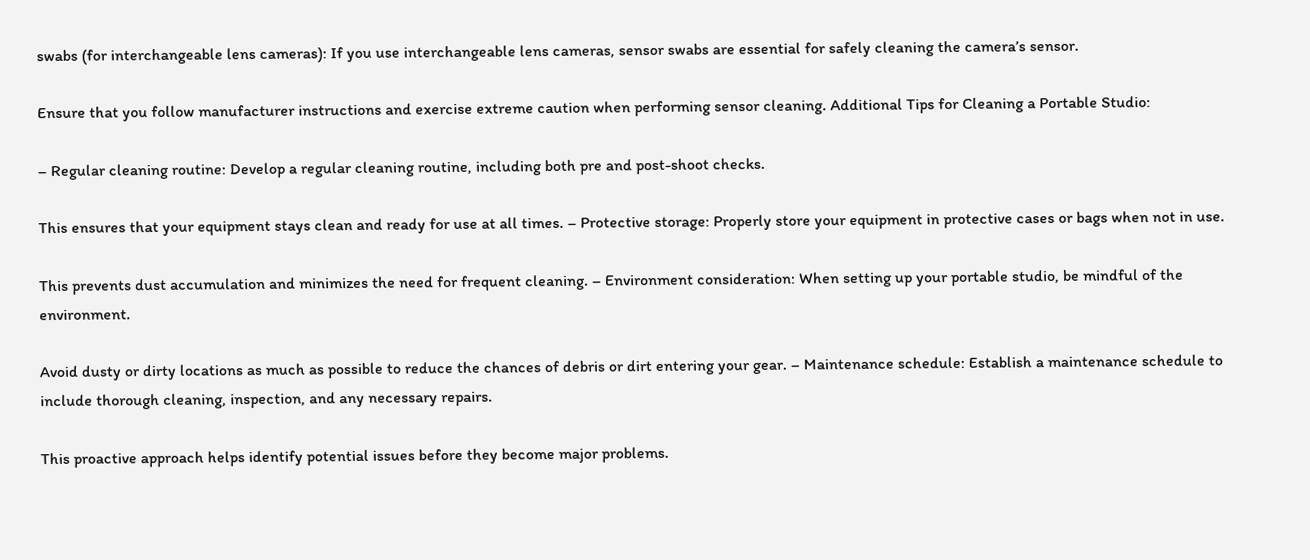swabs (for interchangeable lens cameras): If you use interchangeable lens cameras, sensor swabs are essential for safely cleaning the camera’s sensor.

Ensure that you follow manufacturer instructions and exercise extreme caution when performing sensor cleaning. Additional Tips for Cleaning a Portable Studio:

– Regular cleaning routine: Develop a regular cleaning routine, including both pre and post-shoot checks.

This ensures that your equipment stays clean and ready for use at all times. – Protective storage: Properly store your equipment in protective cases or bags when not in use.

This prevents dust accumulation and minimizes the need for frequent cleaning. – Environment consideration: When setting up your portable studio, be mindful of the environment.

Avoid dusty or dirty locations as much as possible to reduce the chances of debris or dirt entering your gear. – Maintenance schedule: Establish a maintenance schedule to include thorough cleaning, inspection, and any necessary repairs.

This proactive approach helps identify potential issues before they become major problems.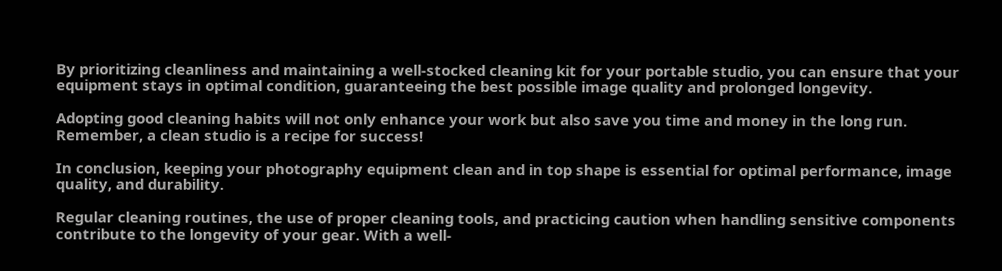By prioritizing cleanliness and maintaining a well-stocked cleaning kit for your portable studio, you can ensure that your equipment stays in optimal condition, guaranteeing the best possible image quality and prolonged longevity.

Adopting good cleaning habits will not only enhance your work but also save you time and money in the long run. Remember, a clean studio is a recipe for success!

In conclusion, keeping your photography equipment clean and in top shape is essential for optimal performance, image quality, and durability.

Regular cleaning routines, the use of proper cleaning tools, and practicing caution when handling sensitive components contribute to the longevity of your gear. With a well-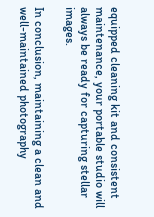equipped cleaning kit and consistent maintenance, your portable studio will always be ready for capturing stellar images.

In conclusion, maintaining a clean and well-maintained photography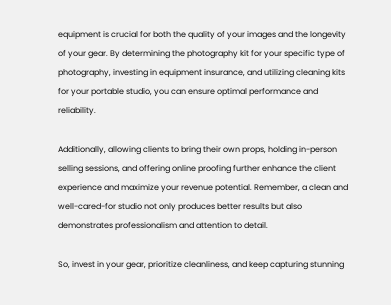equipment is crucial for both the quality of your images and the longevity of your gear. By determining the photography kit for your specific type of photography, investing in equipment insurance, and utilizing cleaning kits for your portable studio, you can ensure optimal performance and reliability.

Additionally, allowing clients to bring their own props, holding in-person selling sessions, and offering online proofing further enhance the client experience and maximize your revenue potential. Remember, a clean and well-cared-for studio not only produces better results but also demonstrates professionalism and attention to detail.

So, invest in your gear, prioritize cleanliness, and keep capturing stunning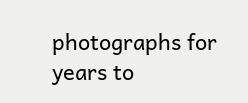photographs for years to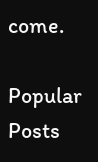come.

Popular Posts